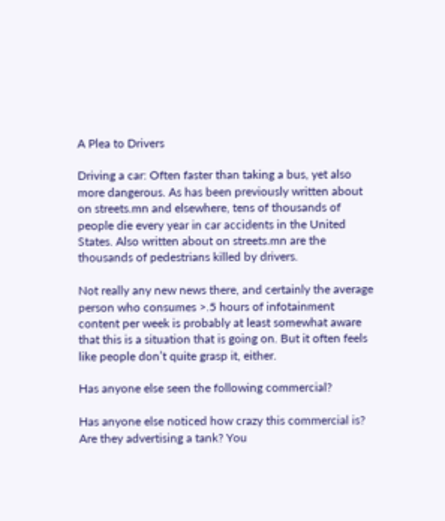A Plea to Drivers

Driving a car: Often faster than taking a bus, yet also more dangerous. As has been previously written about on streets.mn and elsewhere, tens of thousands of people die every year in car accidents in the United States. Also written about on streets.mn are the thousands of pedestrians killed by drivers.

Not really any new news there, and certainly the average person who consumes >.5 hours of infotainment content per week is probably at least somewhat aware that this is a situation that is going on. But it often feels like people don’t quite grasp it, either.

Has anyone else seen the following commercial?

Has anyone else noticed how crazy this commercial is? Are they advertising a tank? You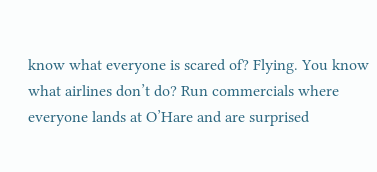know what everyone is scared of? Flying. You know what airlines don’t do? Run commercials where everyone lands at O’Hare and are surprised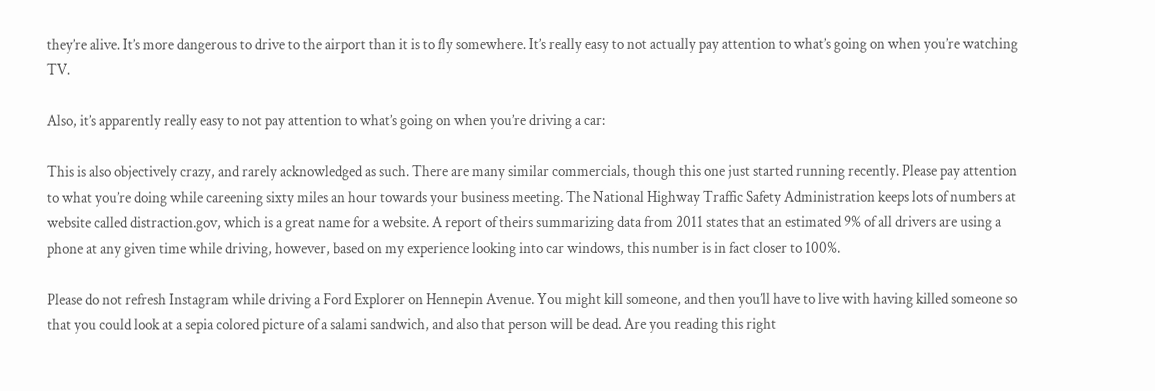they’re alive. It’s more dangerous to drive to the airport than it is to fly somewhere. It’s really easy to not actually pay attention to what’s going on when you’re watching TV.

Also, it’s apparently really easy to not pay attention to what’s going on when you’re driving a car:

This is also objectively crazy, and rarely acknowledged as such. There are many similar commercials, though this one just started running recently. Please pay attention to what you’re doing while careening sixty miles an hour towards your business meeting. The National Highway Traffic Safety Administration keeps lots of numbers at website called distraction.gov, which is a great name for a website. A report of theirs summarizing data from 2011 states that an estimated 9% of all drivers are using a phone at any given time while driving, however, based on my experience looking into car windows, this number is in fact closer to 100%.

Please do not refresh Instagram while driving a Ford Explorer on Hennepin Avenue. You might kill someone, and then you’ll have to live with having killed someone so that you could look at a sepia colored picture of a salami sandwich, and also that person will be dead. Are you reading this right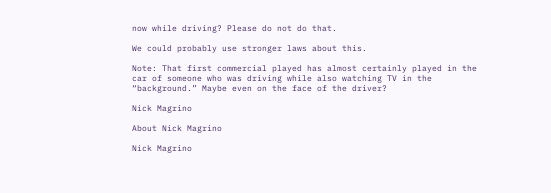now while driving? Please do not do that.

We could probably use stronger laws about this.

Note: That first commercial played has almost certainly played in the car of someone who was driving while also watching TV in the “background.” Maybe even on the face of the driver?

Nick Magrino

About Nick Magrino

Nick Magrino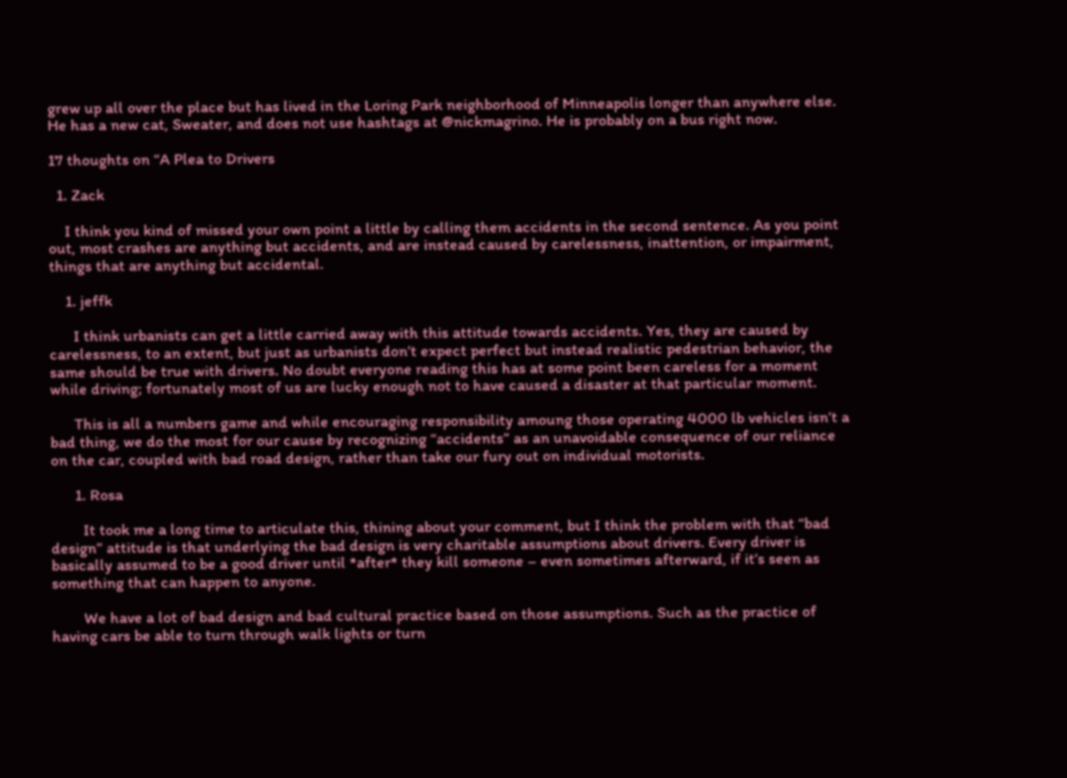grew up all over the place but has lived in the Loring Park neighborhood of Minneapolis longer than anywhere else. He has a new cat, Sweater, and does not use hashtags at @nickmagrino. He is probably on a bus right now.

17 thoughts on “A Plea to Drivers

  1. Zack

    I think you kind of missed your own point a little by calling them accidents in the second sentence. As you point out, most crashes are anything but accidents, and are instead caused by carelessness, inattention, or impairment, things that are anything but accidental.

    1. jeffk

      I think urbanists can get a little carried away with this attitude towards accidents. Yes, they are caused by carelessness, to an extent, but just as urbanists don’t expect perfect but instead realistic pedestrian behavior, the same should be true with drivers. No doubt everyone reading this has at some point been careless for a moment while driving; fortunately most of us are lucky enough not to have caused a disaster at that particular moment.

      This is all a numbers game and while encouraging responsibility amoung those operating 4000 lb vehicles isn’t a bad thing, we do the most for our cause by recognizing “accidents” as an unavoidable consequence of our reliance on the car, coupled with bad road design, rather than take our fury out on individual motorists.

      1. Rosa

        It took me a long time to articulate this, thining about your comment, but I think the problem with that “bad design” attitude is that underlying the bad design is very charitable assumptions about drivers. Every driver is basically assumed to be a good driver until *after* they kill someone – even sometimes afterward, if it’s seen as something that can happen to anyone.

        We have a lot of bad design and bad cultural practice based on those assumptions. Such as the practice of having cars be able to turn through walk lights or turn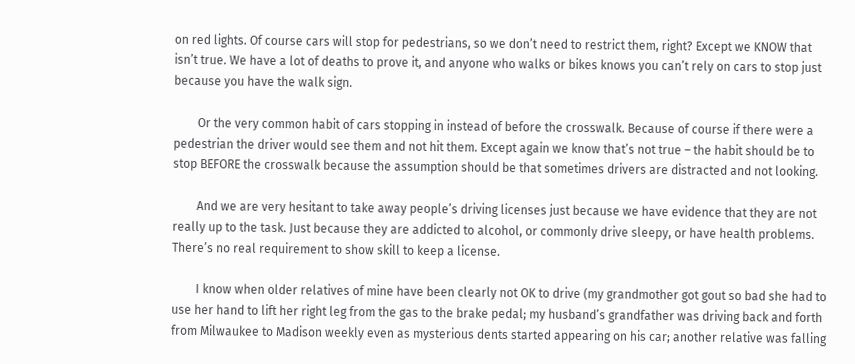on red lights. Of course cars will stop for pedestrians, so we don’t need to restrict them, right? Except we KNOW that isn’t true. We have a lot of deaths to prove it, and anyone who walks or bikes knows you can’t rely on cars to stop just because you have the walk sign.

        Or the very common habit of cars stopping in instead of before the crosswalk. Because of course if there were a pedestrian the driver would see them and not hit them. Except again we know that’s not true – the habit should be to stop BEFORE the crosswalk because the assumption should be that sometimes drivers are distracted and not looking.

        And we are very hesitant to take away people’s driving licenses just because we have evidence that they are not really up to the task. Just because they are addicted to alcohol, or commonly drive sleepy, or have health problems. There’s no real requirement to show skill to keep a license.

        I know when older relatives of mine have been clearly not OK to drive (my grandmother got gout so bad she had to use her hand to lift her right leg from the gas to the brake pedal; my husband’s grandfather was driving back and forth from Milwaukee to Madison weekly even as mysterious dents started appearing on his car; another relative was falling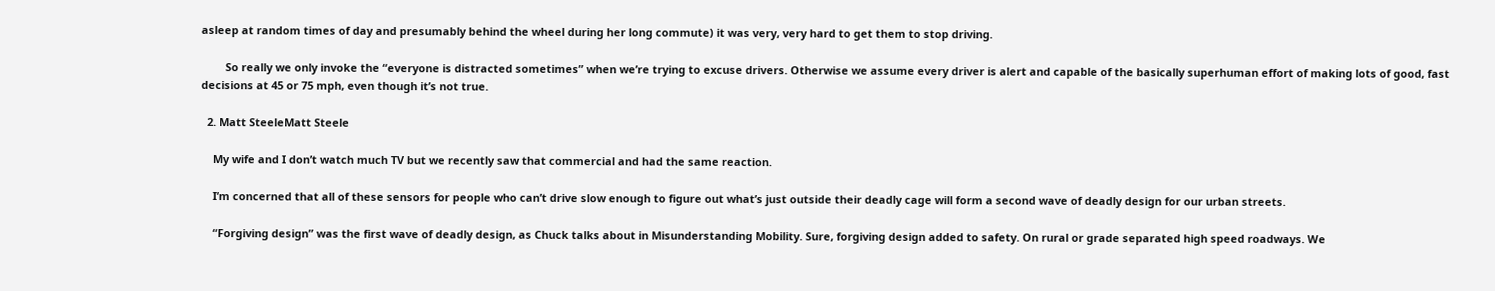asleep at random times of day and presumably behind the wheel during her long commute) it was very, very hard to get them to stop driving.

        So really we only invoke the “everyone is distracted sometimes” when we’re trying to excuse drivers. Otherwise we assume every driver is alert and capable of the basically superhuman effort of making lots of good, fast decisions at 45 or 75 mph, even though it’s not true.

  2. Matt SteeleMatt Steele

    My wife and I don’t watch much TV but we recently saw that commercial and had the same reaction.

    I’m concerned that all of these sensors for people who can’t drive slow enough to figure out what’s just outside their deadly cage will form a second wave of deadly design for our urban streets.

    “Forgiving design” was the first wave of deadly design, as Chuck talks about in Misunderstanding Mobility. Sure, forgiving design added to safety. On rural or grade separated high speed roadways. We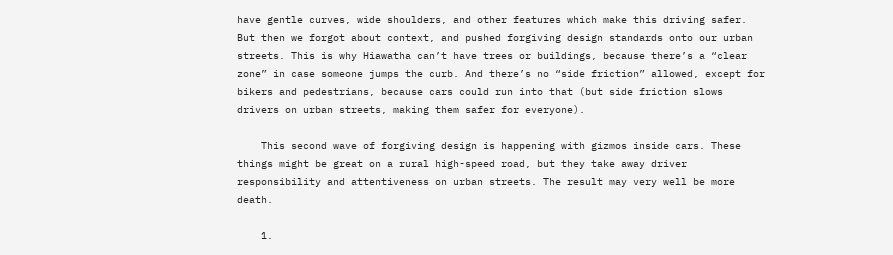have gentle curves, wide shoulders, and other features which make this driving safer. But then we forgot about context, and pushed forgiving design standards onto our urban streets. This is why Hiawatha can’t have trees or buildings, because there’s a “clear zone” in case someone jumps the curb. And there’s no “side friction” allowed, except for bikers and pedestrians, because cars could run into that (but side friction slows drivers on urban streets, making them safer for everyone).

    This second wave of forgiving design is happening with gizmos inside cars. These things might be great on a rural high-speed road, but they take away driver responsibility and attentiveness on urban streets. The result may very well be more death.

    1.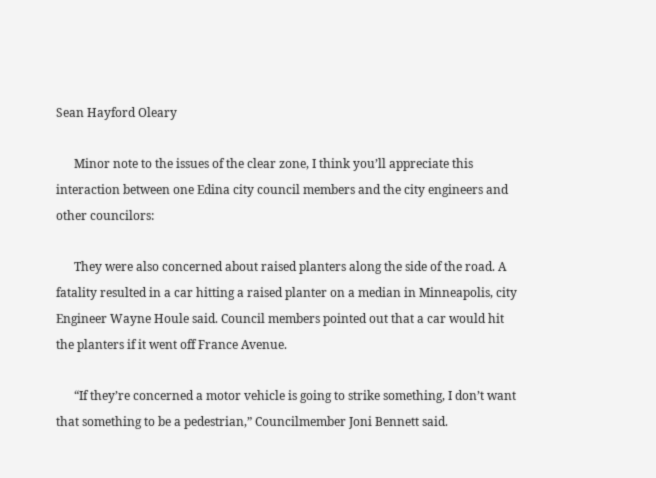Sean Hayford Oleary

      Minor note to the issues of the clear zone, I think you’ll appreciate this interaction between one Edina city council members and the city engineers and other councilors:

      They were also concerned about raised planters along the side of the road. A fatality resulted in a car hitting a raised planter on a median in Minneapolis, city Engineer Wayne Houle said. Council members pointed out that a car would hit the planters if it went off France Avenue.

      “If they’re concerned a motor vehicle is going to strike something, I don’t want that something to be a pedestrian,” Councilmember Joni Bennett said.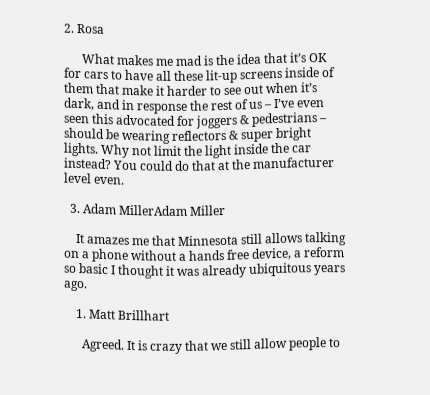2. Rosa

      What makes me mad is the idea that it’s OK for cars to have all these lit-up screens inside of them that make it harder to see out when it’s dark, and in response the rest of us – I’ve even seen this advocated for joggers & pedestrians – should be wearing reflectors & super bright lights. Why not limit the light inside the car instead? You could do that at the manufacturer level even.

  3. Adam MillerAdam Miller

    It amazes me that Minnesota still allows talking on a phone without a hands free device, a reform so basic I thought it was already ubiquitous years ago.

    1. Matt Brillhart

      Agreed. It is crazy that we still allow people to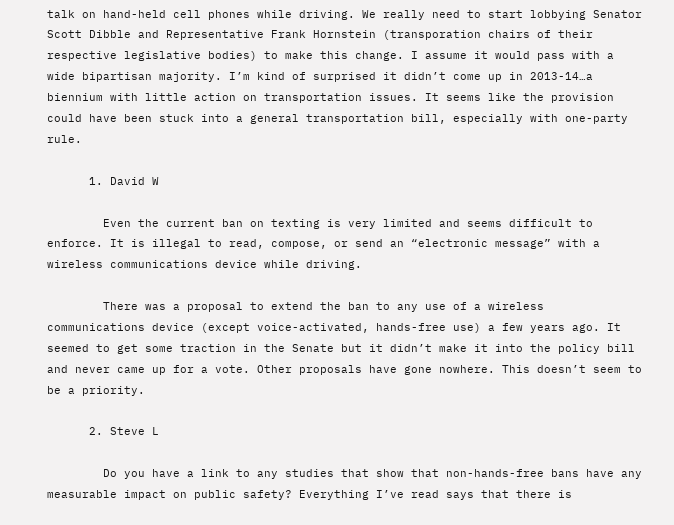talk on hand-held cell phones while driving. We really need to start lobbying Senator Scott Dibble and Representative Frank Hornstein (transporation chairs of their respective legislative bodies) to make this change. I assume it would pass with a wide bipartisan majority. I’m kind of surprised it didn’t come up in 2013-14…a biennium with little action on transportation issues. It seems like the provision could have been stuck into a general transportation bill, especially with one-party rule.

      1. David W

        Even the current ban on texting is very limited and seems difficult to enforce. It is illegal to read, compose, or send an “electronic message” with a wireless communications device while driving.

        There was a proposal to extend the ban to any use of a wireless communications device (except voice-activated, hands-free use) a few years ago. It seemed to get some traction in the Senate but it didn’t make it into the policy bill and never came up for a vote. Other proposals have gone nowhere. This doesn’t seem to be a priority.

      2. Steve L

        Do you have a link to any studies that show that non-hands-free bans have any measurable impact on public safety? Everything I’ve read says that there is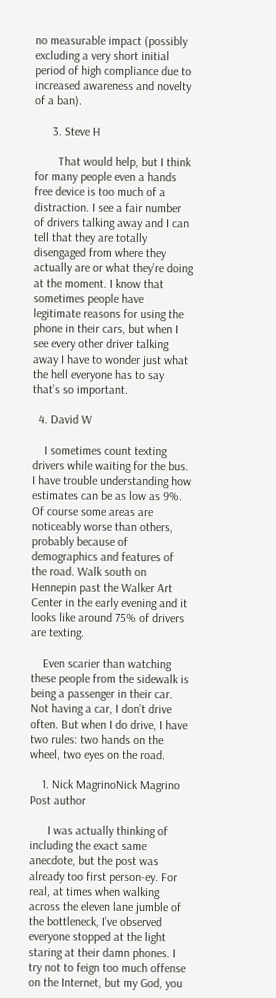no measurable impact (possibly excluding a very short initial period of high compliance due to increased awareness and novelty of a ban).

      3. Steve H

        That would help, but I think for many people even a hands free device is too much of a distraction. I see a fair number of drivers talking away and I can tell that they are totally disengaged from where they actually are or what they’re doing at the moment. I know that sometimes people have legitimate reasons for using the phone in their cars, but when I see every other driver talking away I have to wonder just what the hell everyone has to say that’s so important.

  4. David W

    I sometimes count texting drivers while waiting for the bus. I have trouble understanding how estimates can be as low as 9%. Of course some areas are noticeably worse than others, probably because of demographics and features of the road. Walk south on Hennepin past the Walker Art Center in the early evening and it looks like around 75% of drivers are texting.

    Even scarier than watching these people from the sidewalk is being a passenger in their car. Not having a car, I don’t drive often. But when I do drive, I have two rules: two hands on the wheel, two eyes on the road.

    1. Nick MagrinoNick Magrino Post author

      I was actually thinking of including the exact same anecdote, but the post was already too first person-ey. For real, at times when walking across the eleven lane jumble of the bottleneck, I’ve observed everyone stopped at the light staring at their damn phones. I try not to feign too much offense on the Internet, but my God, you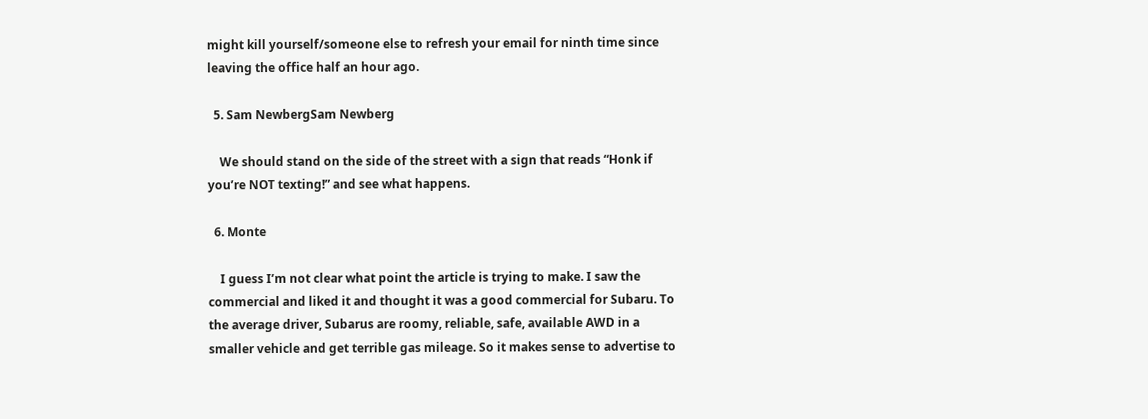might kill yourself/someone else to refresh your email for ninth time since leaving the office half an hour ago.

  5. Sam NewbergSam Newberg

    We should stand on the side of the street with a sign that reads “Honk if you’re NOT texting!” and see what happens.

  6. Monte

    I guess I’m not clear what point the article is trying to make. I saw the commercial and liked it and thought it was a good commercial for Subaru. To the average driver, Subarus are roomy, reliable, safe, available AWD in a smaller vehicle and get terrible gas mileage. So it makes sense to advertise to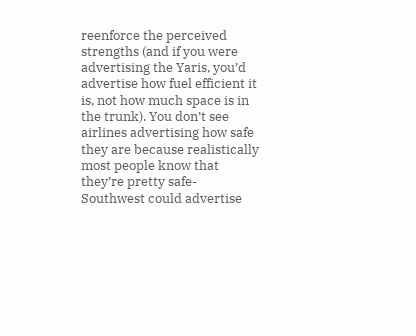reenforce the perceived strengths (and if you were advertising the Yaris, you’d advertise how fuel efficient it is, not how much space is in the trunk). You don’t see airlines advertising how safe they are because realistically most people know that they’re pretty safe- Southwest could advertise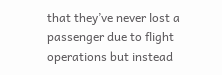that they’ve never lost a passenger due to flight operations but instead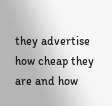they advertise how cheap they are and how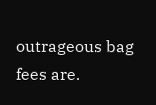outrageous bag fees are.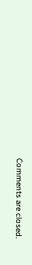Comments are closed.